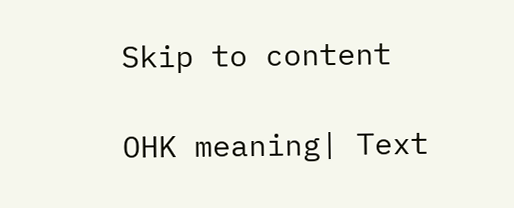Skip to content

OHK meaning| Text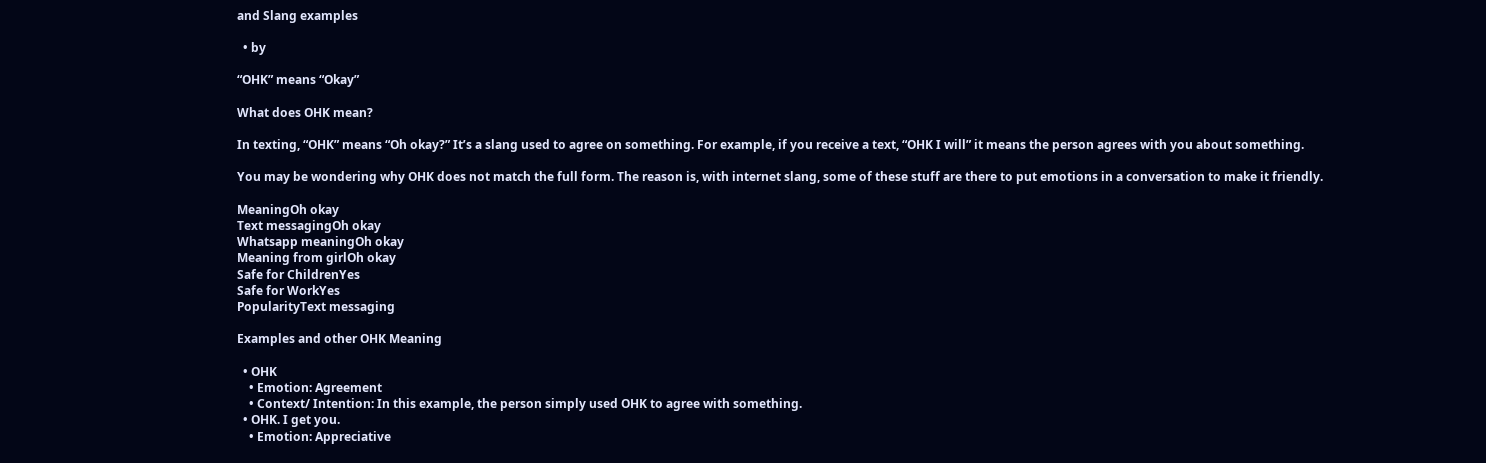and Slang examples

  • by

“OHK” means “Okay”

What does OHK mean?

In texting, “OHK” means “Oh okay?” It’s a slang used to agree on something. For example, if you receive a text, “OHK I will” it means the person agrees with you about something.

You may be wondering why OHK does not match the full form. The reason is, with internet slang, some of these stuff are there to put emotions in a conversation to make it friendly.

MeaningOh okay
Text messagingOh okay
Whatsapp meaningOh okay
Meaning from girlOh okay
Safe for ChildrenYes
Safe for WorkYes
PopularityText messaging

Examples and other OHK Meaning

  • OHK
    • Emotion: Agreement
    • Context/ Intention: In this example, the person simply used OHK to agree with something.
  • OHK. I get you.
    • Emotion: Appreciative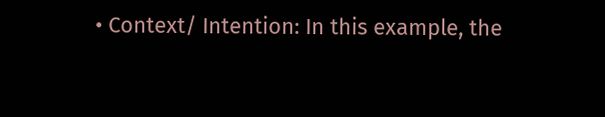• Context/ Intention: In this example, the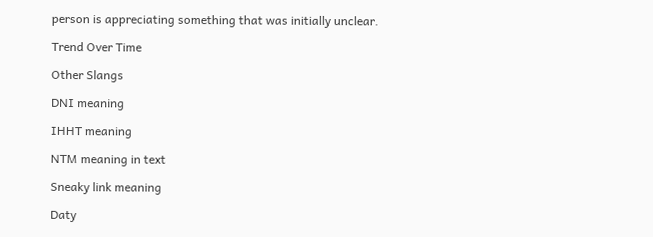person is appreciating something that was initially unclear.

Trend Over Time

Other Slangs

DNI meaning

IHHT meaning

NTM meaning in text

Sneaky link meaning

Daty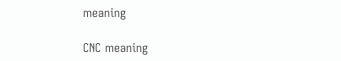meaning

CNC meaning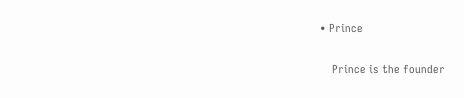• Prince

    Prince is the founder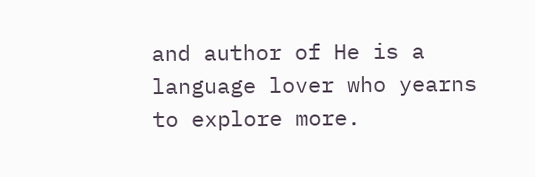and author of He is a language lover who yearns to explore more.